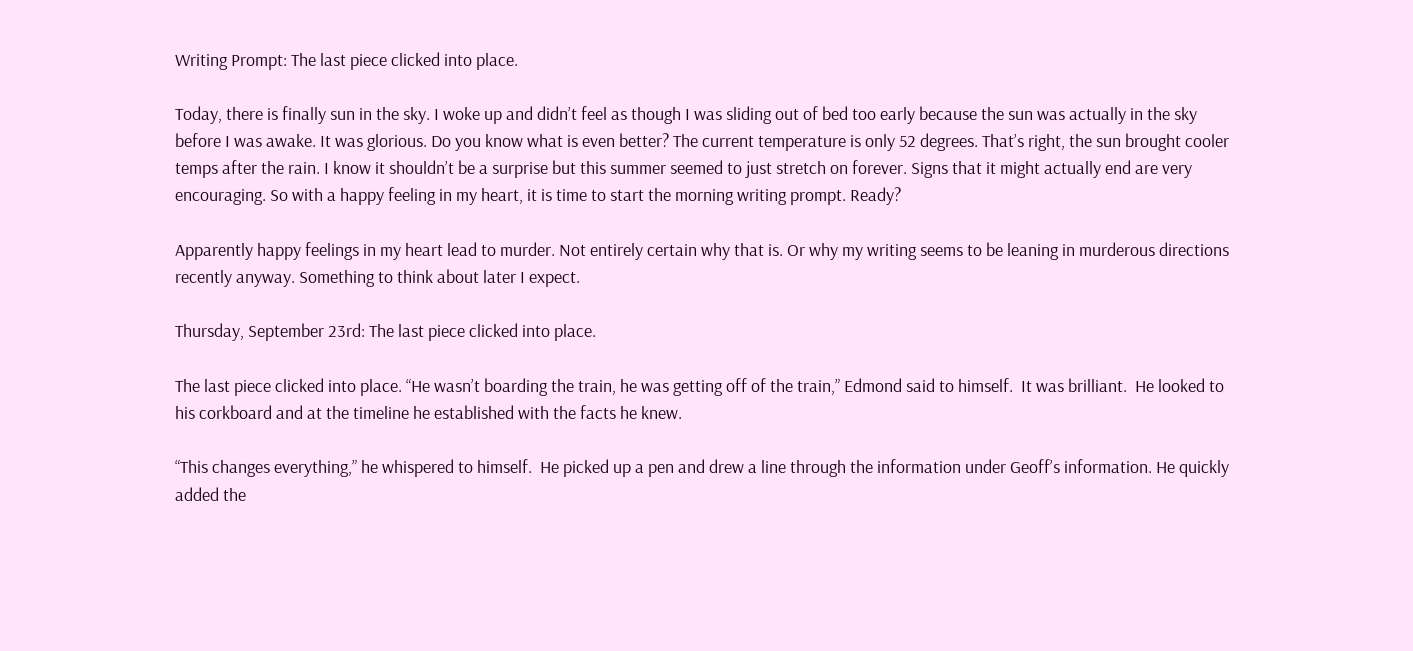Writing Prompt: The last piece clicked into place.

Today, there is finally sun in the sky. I woke up and didn’t feel as though I was sliding out of bed too early because the sun was actually in the sky before I was awake. It was glorious. Do you know what is even better? The current temperature is only 52 degrees. That’s right, the sun brought cooler temps after the rain. I know it shouldn’t be a surprise but this summer seemed to just stretch on forever. Signs that it might actually end are very encouraging. So with a happy feeling in my heart, it is time to start the morning writing prompt. Ready?

Apparently happy feelings in my heart lead to murder. Not entirely certain why that is. Or why my writing seems to be leaning in murderous directions recently anyway. Something to think about later I expect.

Thursday, September 23rd: The last piece clicked into place.

The last piece clicked into place. “He wasn’t boarding the train, he was getting off of the train,” Edmond said to himself.  It was brilliant.  He looked to his corkboard and at the timeline he established with the facts he knew.

“This changes everything,” he whispered to himself.  He picked up a pen and drew a line through the information under Geoff’s information. He quickly added the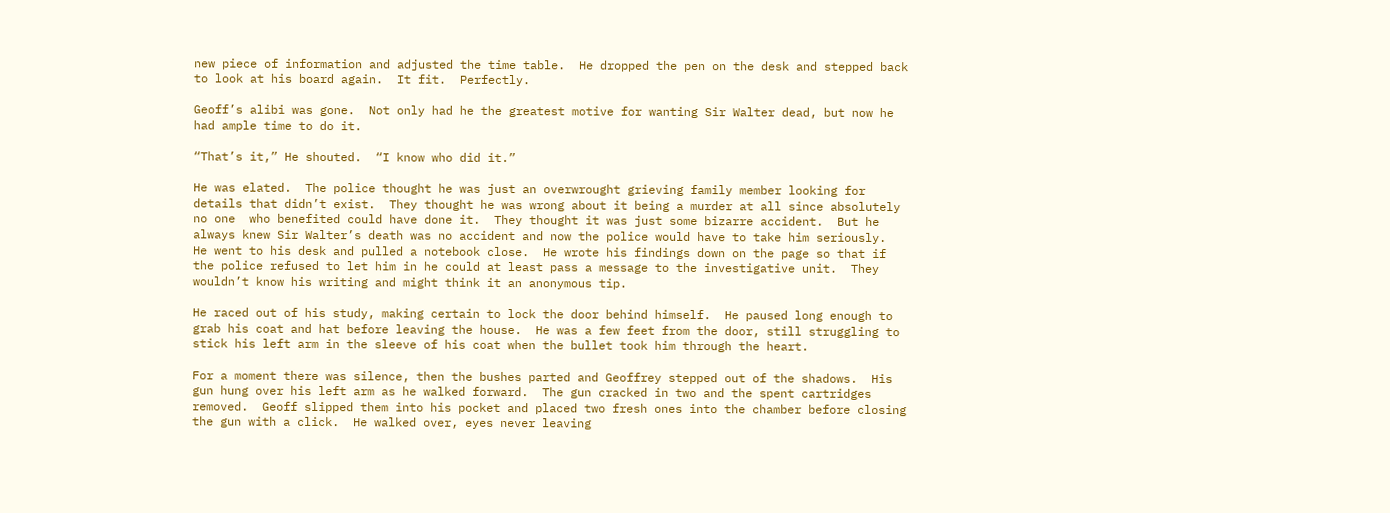new piece of information and adjusted the time table.  He dropped the pen on the desk and stepped back to look at his board again.  It fit.  Perfectly.

Geoff’s alibi was gone.  Not only had he the greatest motive for wanting Sir Walter dead, but now he had ample time to do it.

“That’s it,” He shouted.  “I know who did it.”

He was elated.  The police thought he was just an overwrought grieving family member looking for details that didn’t exist.  They thought he was wrong about it being a murder at all since absolutely no one  who benefited could have done it.  They thought it was just some bizarre accident.  But he always knew Sir Walter’s death was no accident and now the police would have to take him seriously.  He went to his desk and pulled a notebook close.  He wrote his findings down on the page so that if the police refused to let him in he could at least pass a message to the investigative unit.  They wouldn’t know his writing and might think it an anonymous tip.

He raced out of his study, making certain to lock the door behind himself.  He paused long enough to grab his coat and hat before leaving the house.  He was a few feet from the door, still struggling to stick his left arm in the sleeve of his coat when the bullet took him through the heart.

For a moment there was silence, then the bushes parted and Geoffrey stepped out of the shadows.  His gun hung over his left arm as he walked forward.  The gun cracked in two and the spent cartridges removed.  Geoff slipped them into his pocket and placed two fresh ones into the chamber before closing the gun with a click.  He walked over, eyes never leaving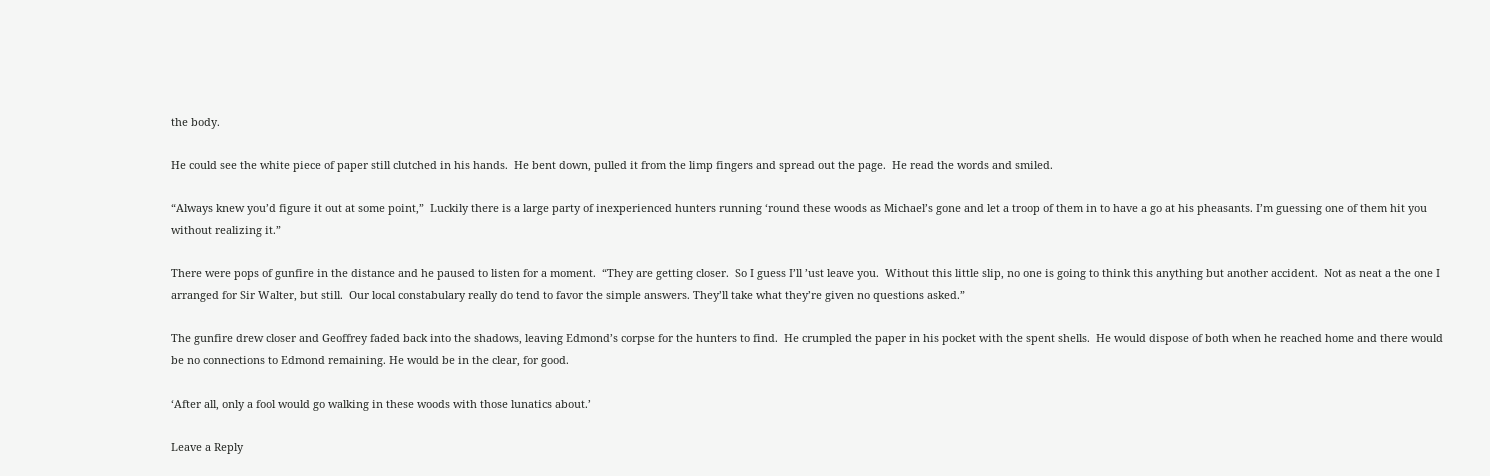the body.

He could see the white piece of paper still clutched in his hands.  He bent down, pulled it from the limp fingers and spread out the page.  He read the words and smiled.

“Always knew you’d figure it out at some point,”  Luckily there is a large party of inexperienced hunters running ‘round these woods as Michael’s gone and let a troop of them in to have a go at his pheasants. I’m guessing one of them hit you without realizing it.”

There were pops of gunfire in the distance and he paused to listen for a moment.  “They are getting closer.  So I guess I’ll ’ust leave you.  Without this little slip, no one is going to think this anything but another accident.  Not as neat a the one I arranged for Sir Walter, but still.  Our local constabulary really do tend to favor the simple answers. They’ll take what they’re given no questions asked.”

The gunfire drew closer and Geoffrey faded back into the shadows, leaving Edmond’s corpse for the hunters to find.  He crumpled the paper in his pocket with the spent shells.  He would dispose of both when he reached home and there would be no connections to Edmond remaining. He would be in the clear, for good.

‘After all, only a fool would go walking in these woods with those lunatics about.’

Leave a Reply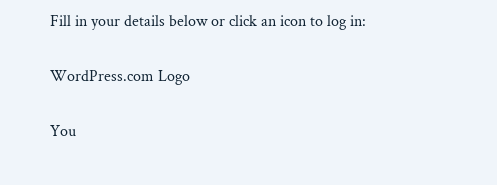Fill in your details below or click an icon to log in:

WordPress.com Logo

You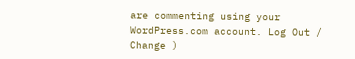are commenting using your WordPress.com account. Log Out /  Change )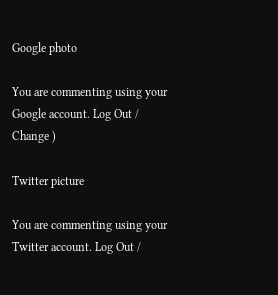Google photo

You are commenting using your Google account. Log Out /  Change )

Twitter picture

You are commenting using your Twitter account. Log Out /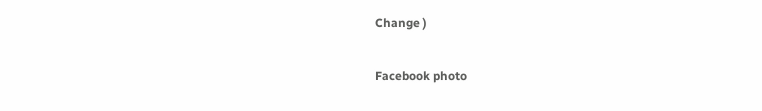Change )

Facebook photo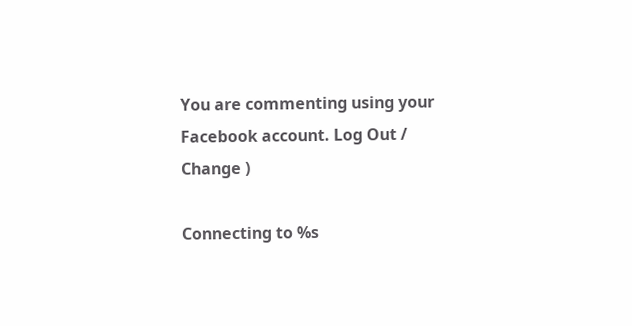You are commenting using your Facebook account. Log Out /  Change )

Connecting to %s